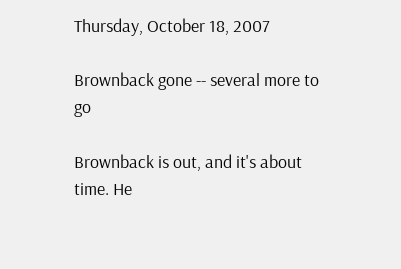Thursday, October 18, 2007

Brownback gone -- several more to go

Brownback is out, and it's about time. He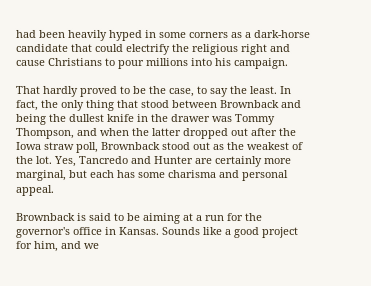had been heavily hyped in some corners as a dark-horse candidate that could electrify the religious right and cause Christians to pour millions into his campaign.

That hardly proved to be the case, to say the least. In fact, the only thing that stood between Brownback and being the dullest knife in the drawer was Tommy Thompson, and when the latter dropped out after the Iowa straw poll, Brownback stood out as the weakest of the lot. Yes, Tancredo and Hunter are certainly more marginal, but each has some charisma and personal appeal.

Brownback is said to be aiming at a run for the governor's office in Kansas. Sounds like a good project for him, and we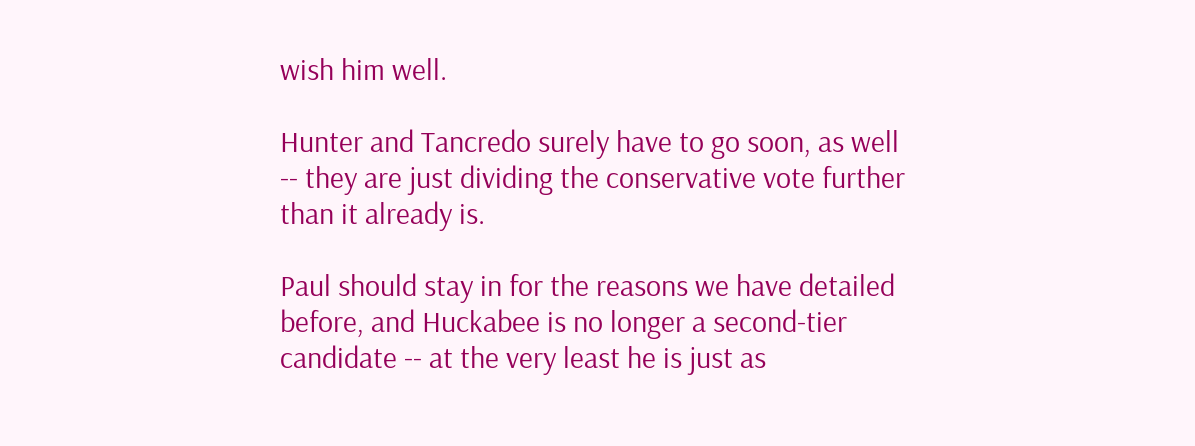wish him well.

Hunter and Tancredo surely have to go soon, as well -- they are just dividing the conservative vote further than it already is.

Paul should stay in for the reasons we have detailed before, and Huckabee is no longer a second-tier candidate -- at the very least he is just as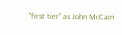"first tier" as John McCain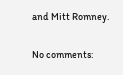and Mitt Romney.

No comments: